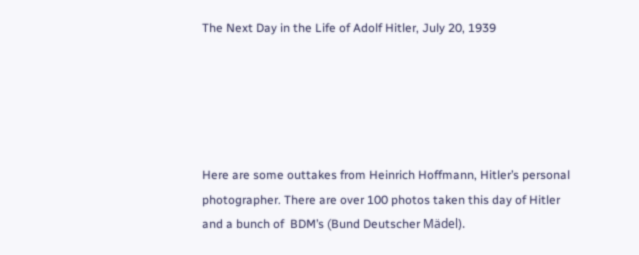The Next Day in the Life of Adolf Hitler, July 20, 1939





Here are some outtakes from Heinrich Hoffmann, Hitler’s personal photographer. There are over 100 photos taken this day of Hitler and a bunch of  BDM’s (Bund Deutscher Mädel).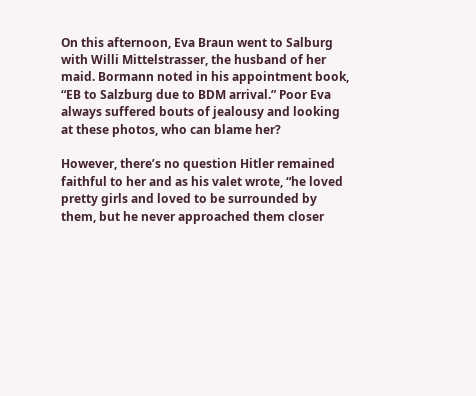On this afternoon, Eva Braun went to Salburg with Willi Mittelstrasser, the husband of her maid. Bormann noted in his appointment book, “EB to Salzburg due to BDM arrival.” Poor Eva always suffered bouts of jealousy and looking at these photos, who can blame her?

However, there’s no question Hitler remained faithful to her and as his valet wrote, “he loved pretty girls and loved to be surrounded by them, but he never approached them closer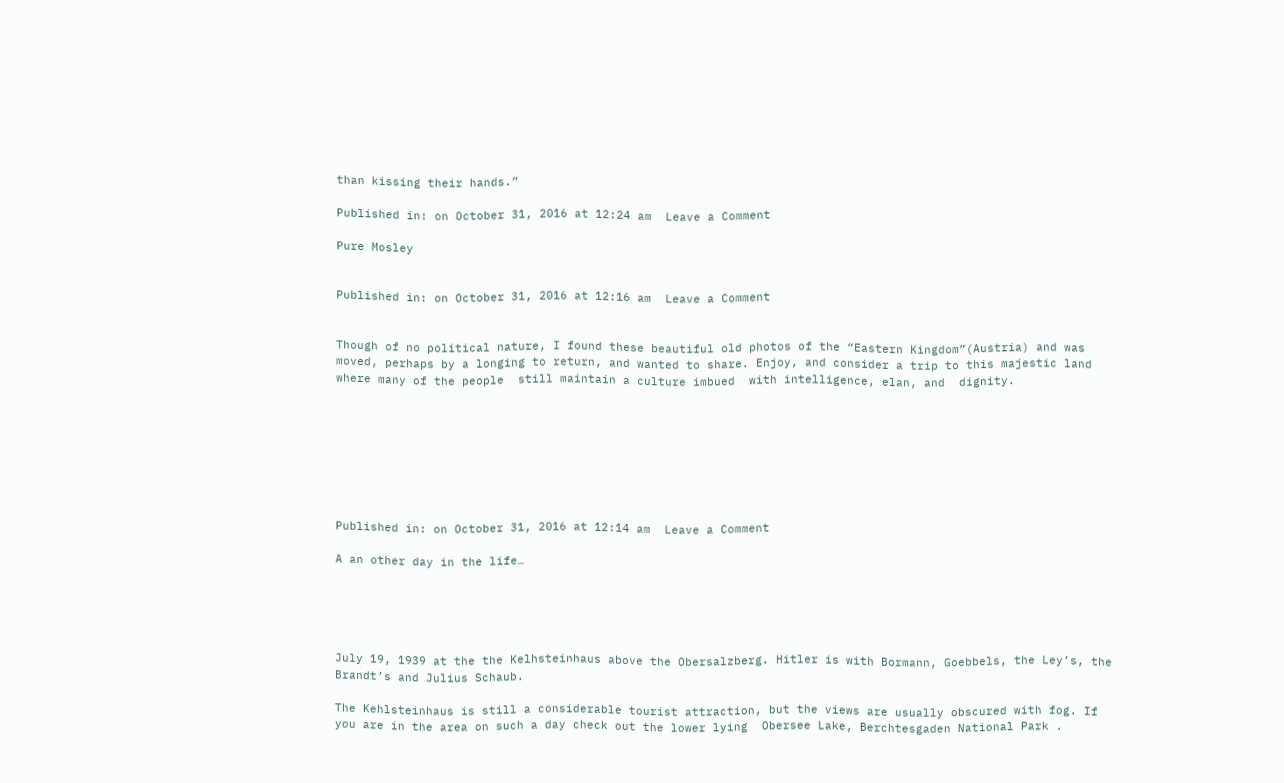than kissing their hands.”

Published in: on October 31, 2016 at 12:24 am  Leave a Comment

Pure Mosley


Published in: on October 31, 2016 at 12:16 am  Leave a Comment


Though of no political nature, I found these beautiful old photos of the “Eastern Kingdom”(Austria) and was moved, perhaps by a longing to return, and wanted to share. Enjoy, and consider a trip to this majestic land where many of the people  still maintain a culture imbued  with intelligence, elan, and  dignity.








Published in: on October 31, 2016 at 12:14 am  Leave a Comment

A an other day in the life…





July 19, 1939 at the the Kelhsteinhaus above the Obersalzberg. Hitler is with Bormann, Goebbels, the Ley’s, the Brandt’s and Julius Schaub.

The Kehlsteinhaus is still a considerable tourist attraction, but the views are usually obscured with fog. If you are in the area on such a day check out the lower lying  Obersee Lake, Berchtesgaden National Park .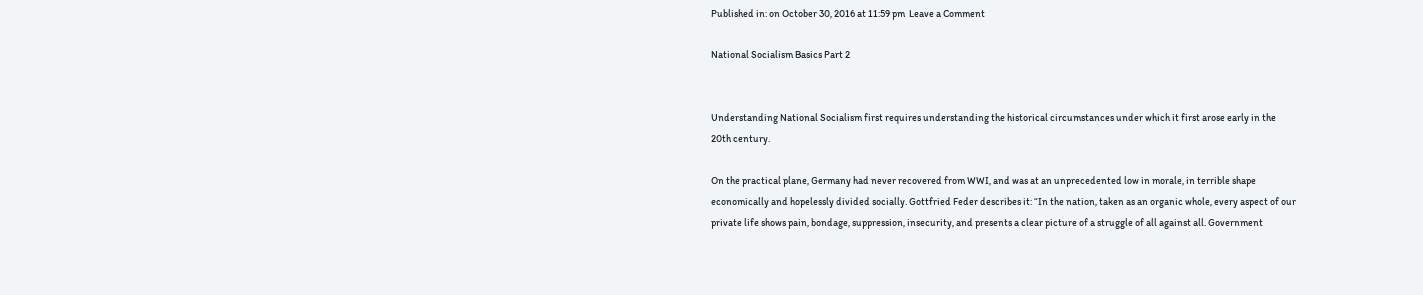Published in: on October 30, 2016 at 11:59 pm  Leave a Comment

National Socialism Basics Part 2


Understanding National Socialism first requires understanding the historical circumstances under which it first arose early in the 20th century.

On the practical plane, Germany had never recovered from WWI, and was at an unprecedented low in morale, in terrible shape economically and hopelessly divided socially. Gottfried Feder describes it: “In the nation, taken as an organic whole, every aspect of our private life shows pain, bondage, suppression, insecurity, and presents a clear picture of a struggle of all against all. Government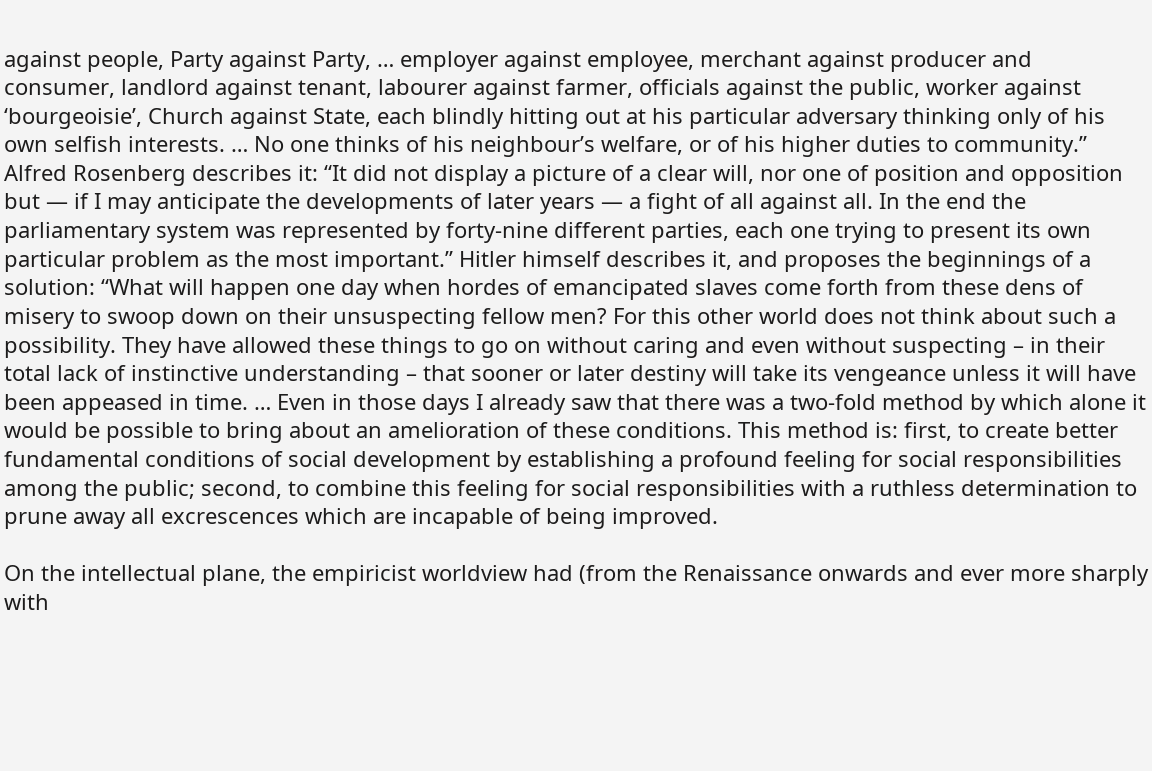against people, Party against Party, … employer against employee, merchant against producer and consumer, landlord against tenant, labourer against farmer, officials against the public, worker against ‘bourgeoisie’, Church against State, each blindly hitting out at his particular adversary thinking only of his own selfish interests. … No one thinks of his neighbour’s welfare, or of his higher duties to community.” Alfred Rosenberg describes it: “It did not display a picture of a clear will, nor one of position and opposition but — if I may anticipate the developments of later years — a fight of all against all. In the end the parliamentary system was represented by forty-nine different parties, each one trying to present its own particular problem as the most important.” Hitler himself describes it, and proposes the beginnings of a solution: “What will happen one day when hordes of emancipated slaves come forth from these dens of misery to swoop down on their unsuspecting fellow men? For this other world does not think about such a possibility. They have allowed these things to go on without caring and even without suspecting – in their total lack of instinctive understanding – that sooner or later destiny will take its vengeance unless it will have been appeased in time. … Even in those days I already saw that there was a two-fold method by which alone it would be possible to bring about an amelioration of these conditions. This method is: first, to create better fundamental conditions of social development by establishing a profound feeling for social responsibilities among the public; second, to combine this feeling for social responsibilities with a ruthless determination to prune away all excrescences which are incapable of being improved.

On the intellectual plane, the empiricist worldview had (from the Renaissance onwards and ever more sharply with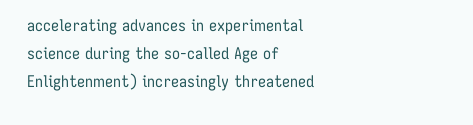accelerating advances in experimental science during the so-called Age of Enlightenment) increasingly threatened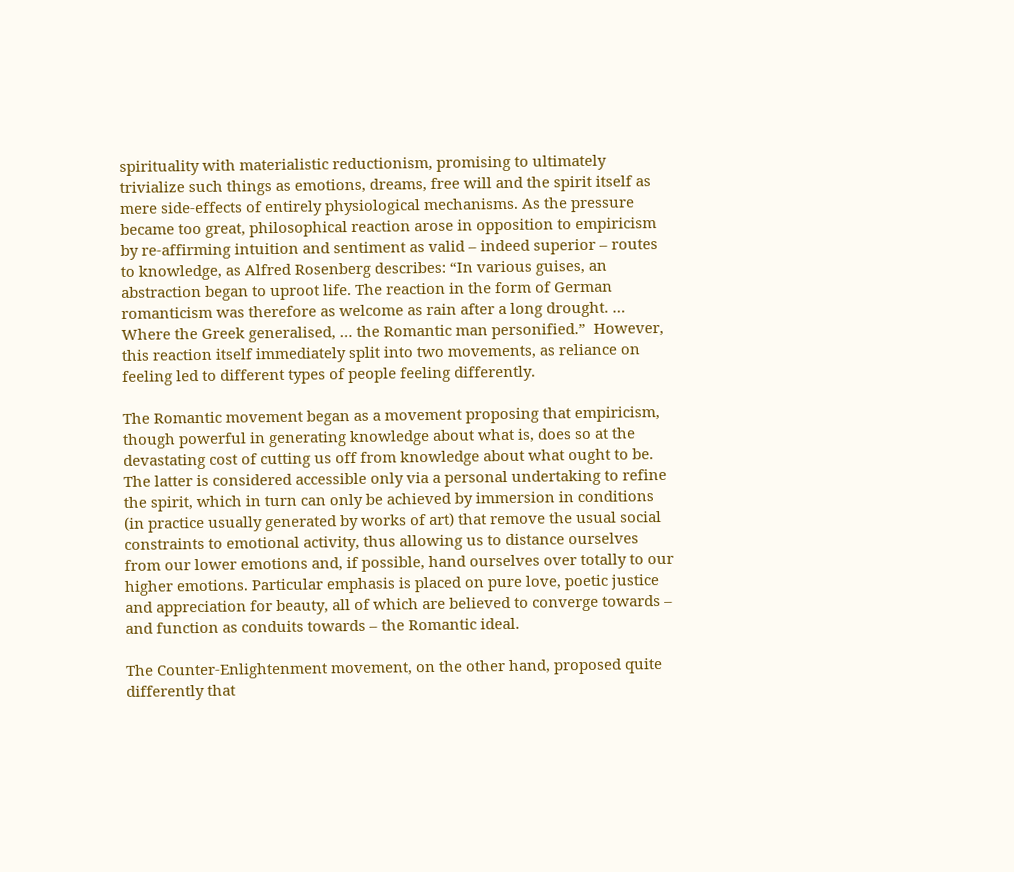spirituality with materialistic reductionism, promising to ultimately trivialize such things as emotions, dreams, free will and the spirit itself as mere side-effects of entirely physiological mechanisms. As the pressure became too great, philosophical reaction arose in opposition to empiricism by re-affirming intuition and sentiment as valid – indeed superior – routes to knowledge, as Alfred Rosenberg describes: “In various guises, an abstraction began to uproot life. The reaction in the form of German romanticism was therefore as welcome as rain after a long drought. … Where the Greek generalised, … the Romantic man personified.”  However, this reaction itself immediately split into two movements, as reliance on feeling led to different types of people feeling differently.

The Romantic movement began as a movement proposing that empiricism, though powerful in generating knowledge about what is, does so at the devastating cost of cutting us off from knowledge about what ought to be. The latter is considered accessible only via a personal undertaking to refine the spirit, which in turn can only be achieved by immersion in conditions (in practice usually generated by works of art) that remove the usual social constraints to emotional activity, thus allowing us to distance ourselves from our lower emotions and, if possible, hand ourselves over totally to our higher emotions. Particular emphasis is placed on pure love, poetic justice and appreciation for beauty, all of which are believed to converge towards – and function as conduits towards – the Romantic ideal.

The Counter-Enlightenment movement, on the other hand, proposed quite differently that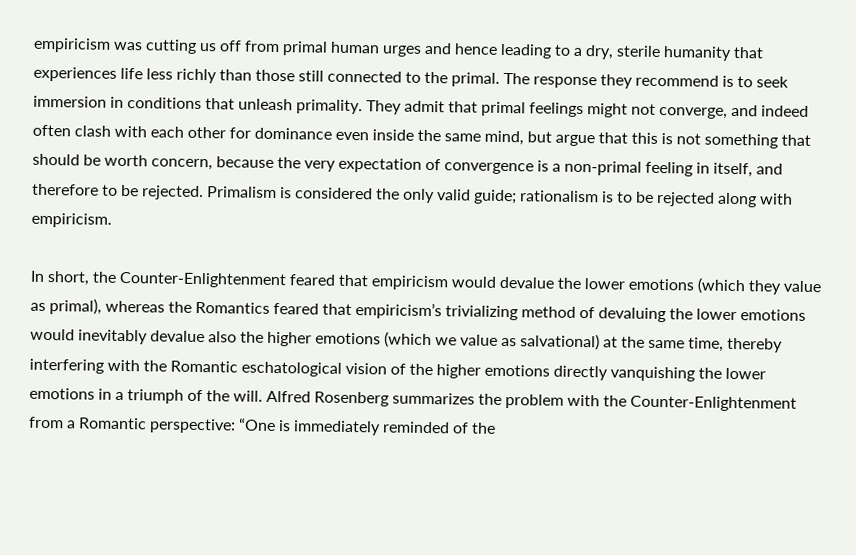empiricism was cutting us off from primal human urges and hence leading to a dry, sterile humanity that experiences life less richly than those still connected to the primal. The response they recommend is to seek immersion in conditions that unleash primality. They admit that primal feelings might not converge, and indeed often clash with each other for dominance even inside the same mind, but argue that this is not something that should be worth concern, because the very expectation of convergence is a non-primal feeling in itself, and therefore to be rejected. Primalism is considered the only valid guide; rationalism is to be rejected along with empiricism.

In short, the Counter-Enlightenment feared that empiricism would devalue the lower emotions (which they value as primal), whereas the Romantics feared that empiricism’s trivializing method of devaluing the lower emotions would inevitably devalue also the higher emotions (which we value as salvational) at the same time, thereby interfering with the Romantic eschatological vision of the higher emotions directly vanquishing the lower emotions in a triumph of the will. Alfred Rosenberg summarizes the problem with the Counter-Enlightenment from a Romantic perspective: “One is immediately reminded of the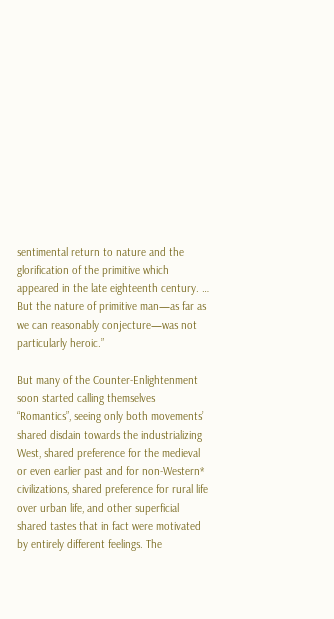sentimental return to nature and the glorification of the primitive which appeared in the late eighteenth century. … But the nature of primitive man—as far as we can reasonably conjecture—was not particularly heroic.”

But many of the Counter-Enlightenment soon started calling themselves “Romantics”, seeing only both movements’ shared disdain towards the industrializing West, shared preference for the medieval or even earlier past and for non-Western* civilizations, shared preference for rural life over urban life, and other superficial shared tastes that in fact were motivated by entirely different feelings. The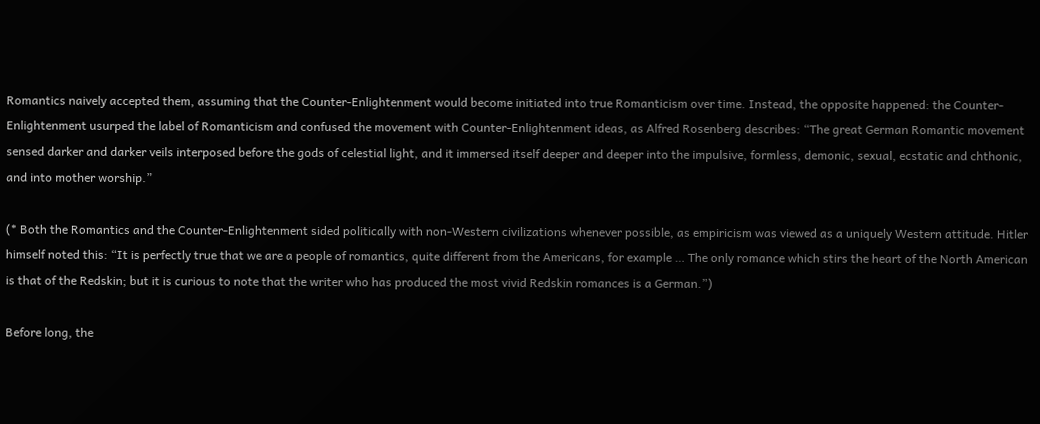Romantics naively accepted them, assuming that the Counter-Enlightenment would become initiated into true Romanticism over time. Instead, the opposite happened: the Counter-Enlightenment usurped the label of Romanticism and confused the movement with Counter-Enlightenment ideas, as Alfred Rosenberg describes: “The great German Romantic movement sensed darker and darker veils interposed before the gods of celestial light, and it immersed itself deeper and deeper into the impulsive, formless, demonic, sexual, ecstatic and chthonic, and into mother worship.”

(* Both the Romantics and the Counter-Enlightenment sided politically with non-Western civilizations whenever possible, as empiricism was viewed as a uniquely Western attitude. Hitler himself noted this: “It is perfectly true that we are a people of romantics, quite different from the Americans, for example … The only romance which stirs the heart of the North American is that of the Redskin; but it is curious to note that the writer who has produced the most vivid Redskin romances is a German.”)

Before long, the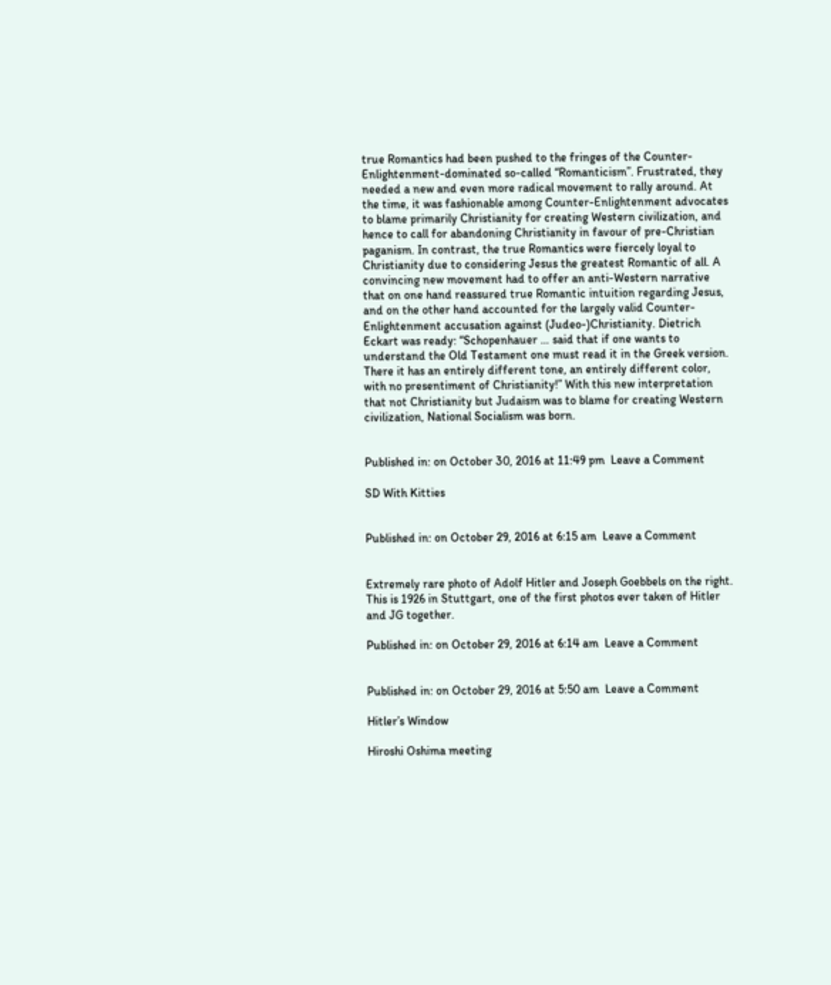true Romantics had been pushed to the fringes of the Counter-Enlightenment-dominated so-called “Romanticism”. Frustrated, they needed a new and even more radical movement to rally around. At the time, it was fashionable among Counter-Enlightenment advocates to blame primarily Christianity for creating Western civilization, and hence to call for abandoning Christianity in favour of pre-Christian paganism. In contrast, the true Romantics were fiercely loyal to Christianity due to considering Jesus the greatest Romantic of all. A convincing new movement had to offer an anti-Western narrative that on one hand reassured true Romantic intuition regarding Jesus, and on the other hand accounted for the largely valid Counter-Enlightenment accusation against (Judeo-)Christianity. Dietrich Eckart was ready: “Schopenhauer … said that if one wants to understand the Old Testament one must read it in the Greek version. There it has an entirely different tone, an entirely different color, with no presentiment of Christianity!” With this new interpretation that not Christianity but Judaism was to blame for creating Western civilization, National Socialism was born.


Published in: on October 30, 2016 at 11:49 pm  Leave a Comment

SD With Kitties


Published in: on October 29, 2016 at 6:15 am  Leave a Comment


Extremely rare photo of Adolf Hitler and Joseph Goebbels on the right. This is 1926 in Stuttgart, one of the first photos ever taken of Hitler and JG together.

Published in: on October 29, 2016 at 6:14 am  Leave a Comment


Published in: on October 29, 2016 at 5:50 am  Leave a Comment

Hitler’s Window

Hiroshi Oshima meeting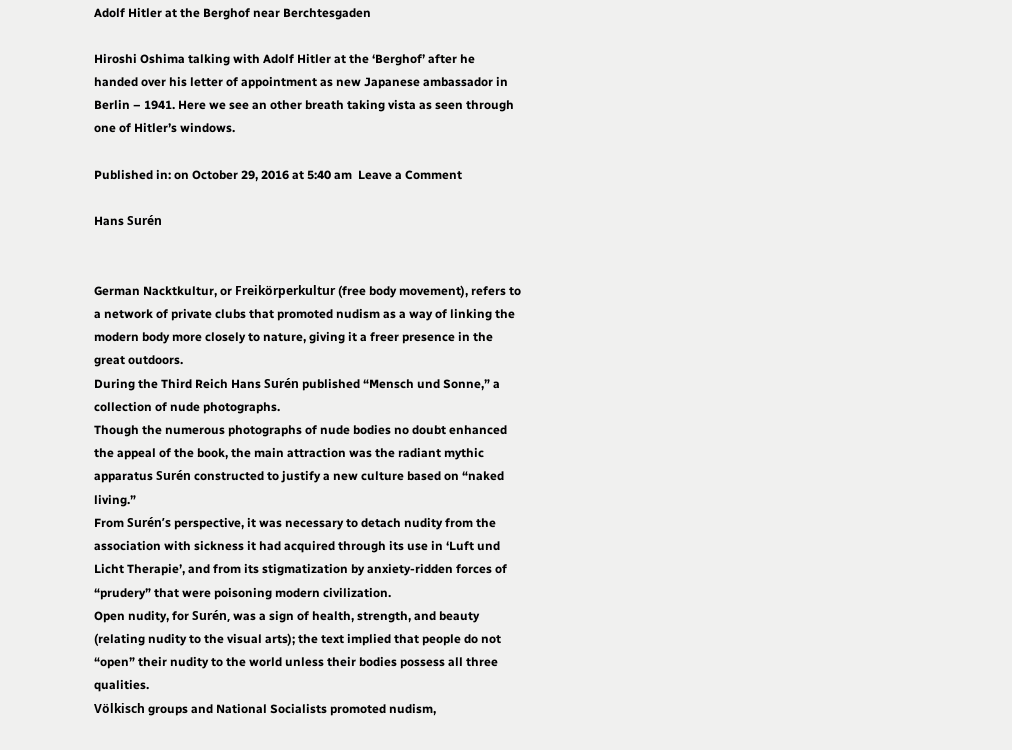Adolf Hitler at the Berghof near Berchtesgaden

Hiroshi Oshima talking with Adolf Hitler at the ‘Berghof’ after he handed over his letter of appointment as new Japanese ambassador in Berlin – 1941. Here we see an other breath taking vista as seen through one of Hitler’s windows.

Published in: on October 29, 2016 at 5:40 am  Leave a Comment

Hans Surén


German Nacktkultur, or Freikörperkultur (free body movement), refers to a network of private clubs that promoted nudism as a way of linking the modern body more closely to nature, giving it a freer presence in the great outdoors.
During the Third Reich Hans Surén published “Mensch und Sonne,” a collection of nude photographs.
Though the numerous photographs of nude bodies no doubt enhanced the appeal of the book, the main attraction was the radiant mythic apparatus Surén constructed to justify a new culture based on “naked living.”
From Surén’s perspective, it was necessary to detach nudity from the association with sickness it had acquired through its use in ‘Luft und Licht Therapie’, and from its stigmatization by anxiety-ridden forces of “prudery” that were poisoning modern civilization.
Open nudity, for Surén, was a sign of health, strength, and beauty (relating nudity to the visual arts); the text implied that people do not “open” their nudity to the world unless their bodies possess all three qualities.
Völkisch groups and National Socialists promoted nudism,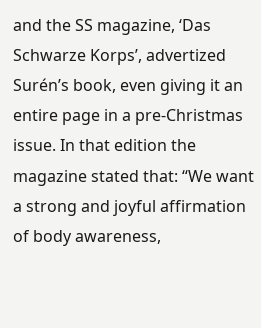and the SS magazine, ‘Das Schwarze Korps’, advertized  Surén’s book, even giving it an entire page in a pre-Christmas issue. In that edition the magazine stated that: “We want a strong and joyful affirmation of body awareness,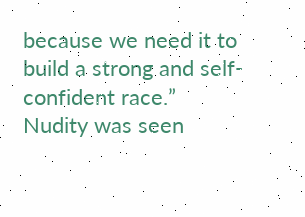because we need it to build a strong and self-confident race.”
Nudity was seen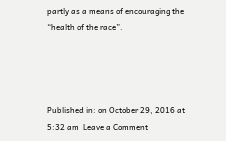partly as a means of encouraging the “health of the race”.




Published in: on October 29, 2016 at 5:32 am  Leave a Comment